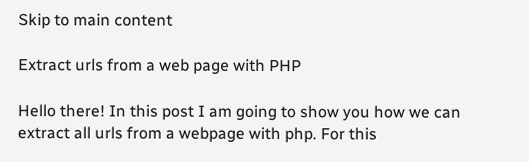Skip to main content

Extract urls from a web page with PHP

Hello there! In this post I am going to show you how we can extract all urls from a webpage with php. For this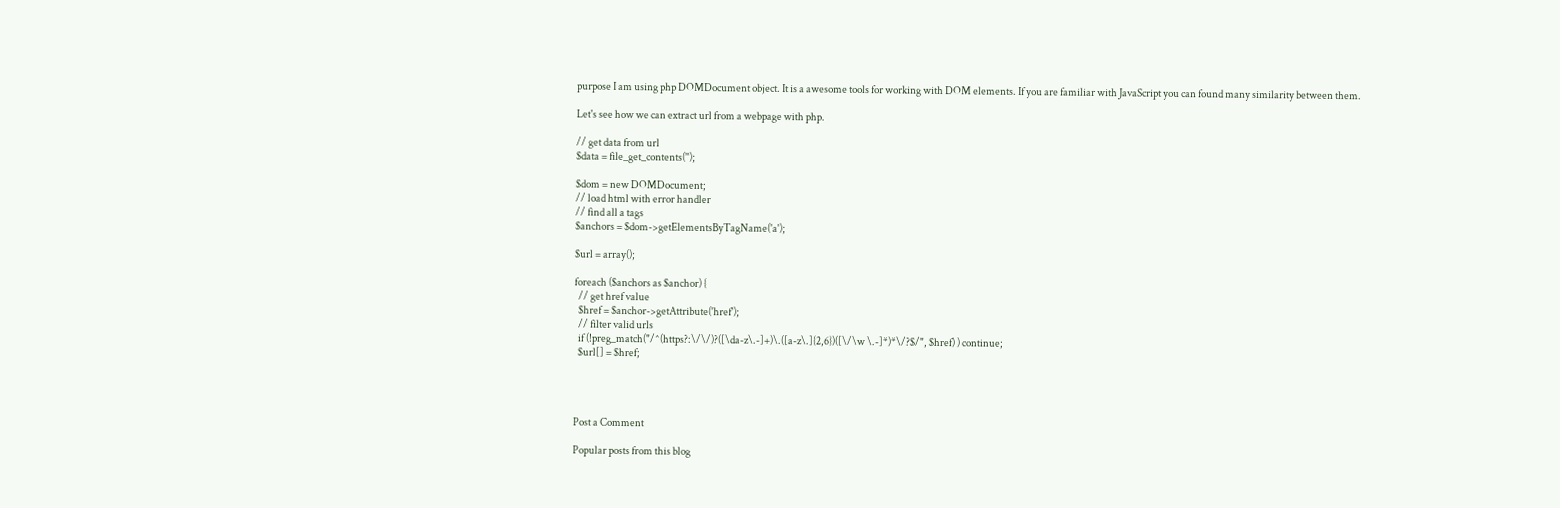purpose I am using php DOMDocument object. It is a awesome tools for working with DOM elements. If you are familiar with JavaScript you can found many similarity between them.

Let's see how we can extract url from a webpage with php.

// get data from url
$data = file_get_contents('');

$dom = new DOMDocument;
// load html with error handler
// find all a tags
$anchors = $dom->getElementsByTagName('a');

$url = array();

foreach ($anchors as $anchor) {
  // get href value
  $href = $anchor->getAttribute('href');
  // filter valid urls
  if (!preg_match("/^(https?:\/\/)?([\da-z\.-]+)\.([a-z\.]{2,6})([\/\w \.-]*)*\/?$/", $href) ) continue;
  $url[] = $href;




Post a Comment

Popular posts from this blog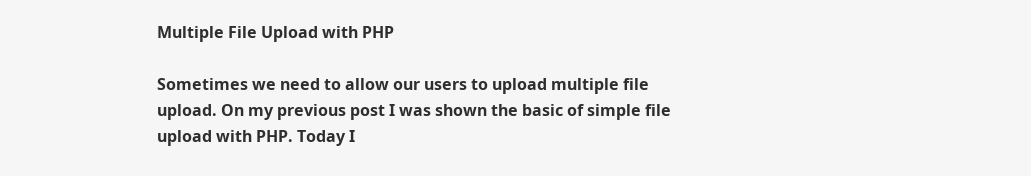Multiple File Upload with PHP

Sometimes we need to allow our users to upload multiple file upload. On my previous post I was shown the basic of simple file upload with PHP. Today I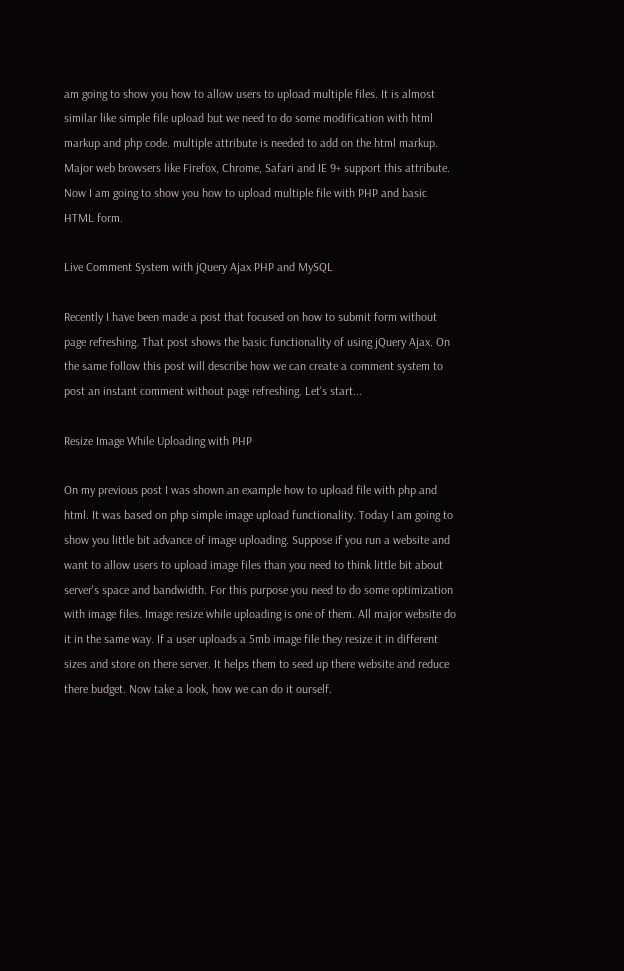am going to show you how to allow users to upload multiple files. It is almost similar like simple file upload but we need to do some modification with html markup and php code. multiple attribute is needed to add on the html markup. Major web browsers like Firefox, Chrome, Safari and IE 9+ support this attribute. Now I am going to show you how to upload multiple file with PHP and basic HTML form.

Live Comment System with jQuery Ajax PHP and MySQL

Recently I have been made a post that focused on how to submit form without page refreshing. That post shows the basic functionality of using jQuery Ajax. On the same follow this post will describe how we can create a comment system to post an instant comment without page refreshing. Let's start...

Resize Image While Uploading with PHP

On my previous post I was shown an example how to upload file with php and html. It was based on php simple image upload functionality. Today I am going to show you little bit advance of image uploading. Suppose if you run a website and want to allow users to upload image files than you need to think little bit about server's space and bandwidth. For this purpose you need to do some optimization with image files. Image resize while uploading is one of them. All major website do it in the same way. If a user uploads a 5mb image file they resize it in different sizes and store on there server. It helps them to seed up there website and reduce there budget. Now take a look, how we can do it ourself.